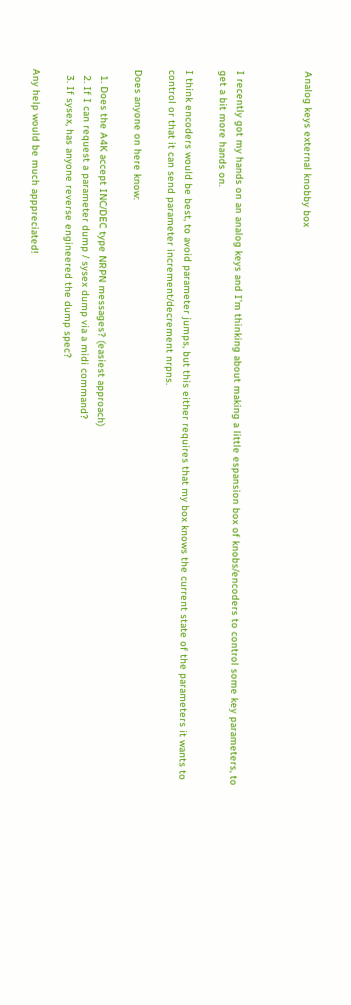Analog keys external knobby box



I recently got my hands on an analog keys and I’m thinking about making a little espansion box of knobs/encoders to control some key parameters, to get a bit more hands on.

I think encoders would be best, to avoid parameter jumps, but this either requires that my box knows the current state of the parameters it wants to control or that it can send parameter increment/decrement nrpns.

Does anyone on here know:

  1. Does the A4K accept INC/DEC type NRPN messages? (easiest approach)
  2. If I can request a parameter dump / sysex dump via a midi command?
  3. If sysex, has anyone reverse engineered the dump spec?

Any help would be much apppreciated!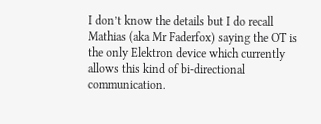I don’t know the details but I do recall Mathias (aka Mr Faderfox) saying the OT is the only Elektron device which currently allows this kind of bi-directional communication.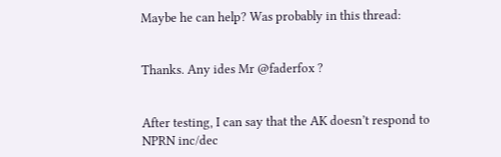Maybe he can help? Was probably in this thread:


Thanks. Any ides Mr @faderfox ?


After testing, I can say that the AK doesn’t respond to NPRN inc/dec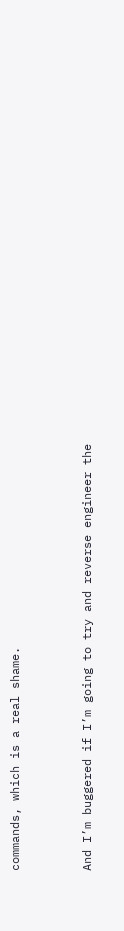commands, which is a real shame.


And I’m buggered if I’m going to try and reverse engineer the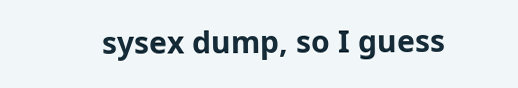sysex dump, so I guess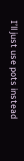I’ll just use pots instead